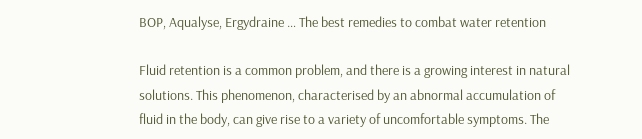BOP, Aqualyse, Ergydraine … The best remedies to combat water retention

Fluid retention is a common problem, and there is a growing interest in natural solutions. This phenomenon, characterised by an abnormal accumulation of fluid in the body, can give rise to a variety of uncomfortable symptoms. The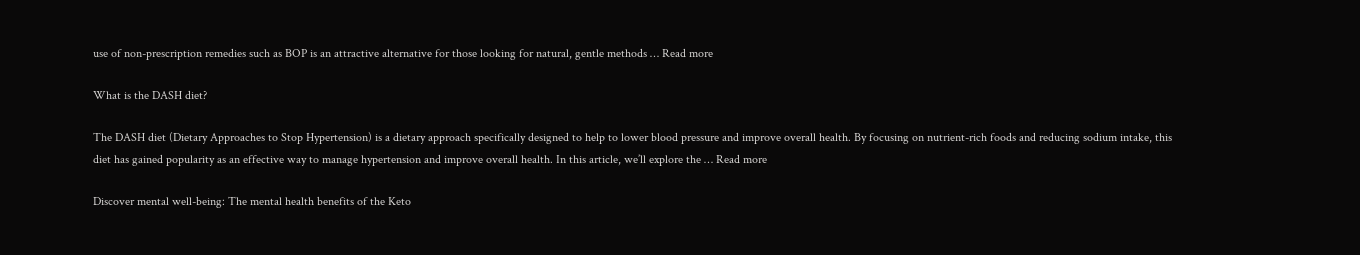use of non-prescription remedies such as BOP is an attractive alternative for those looking for natural, gentle methods … Read more

What is the DASH diet?

The DASH diet (Dietary Approaches to Stop Hypertension) is a dietary approach specifically designed to help to lower blood pressure and improve overall health. By focusing on nutrient-rich foods and reducing sodium intake, this diet has gained popularity as an effective way to manage hypertension and improve overall health. In this article, we’ll explore the … Read more

Discover mental well-being: The mental health benefits of the Keto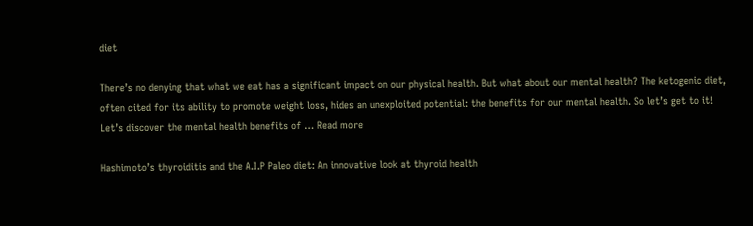diet

There’s no denying that what we eat has a significant impact on our physical health. But what about our mental health? The ketogenic diet, often cited for its ability to promote weight loss, hides an unexploited potential: the benefits for our mental health. So let’s get to it! Let’s discover the mental health benefits of … Read more

Hashimoto’s thyroiditis and the A.I.P Paleo diet: An innovative look at thyroid health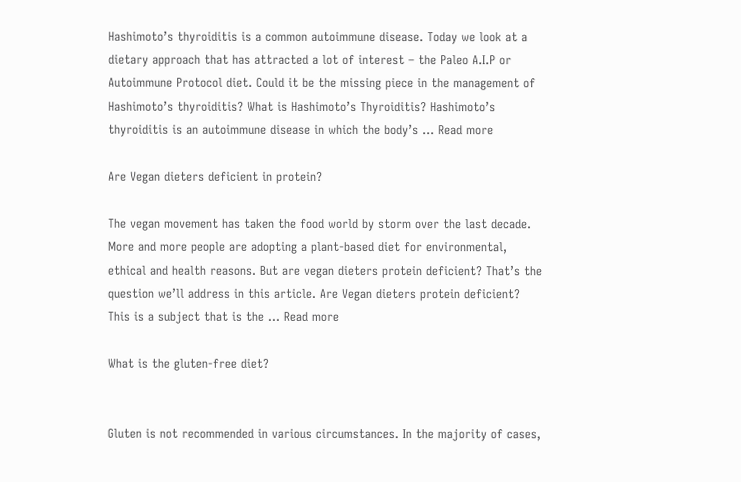Hashimoto’s thyroiditis is a common autoimmune disease. Today we look at a dietary approach that has attracted a lot of interest – the Paleo A.I.P or Autoimmune Protocol diet. Could it be the missing piece in the management of Hashimoto’s thyroiditis? What is Hashimoto’s Thyroiditis? Hashimoto’s thyroiditis is an autoimmune disease in which the body’s … Read more

Are Vegan dieters deficient in protein?

The vegan movement has taken the food world by storm over the last decade. More and more people are adopting a plant-based diet for environmental, ethical and health reasons. But are vegan dieters protein deficient? That’s the question we’ll address in this article. Are Vegan dieters protein deficient? This is a subject that is the … Read more

What is the gluten-free diet?


Gluten is not recommended in various circumstances. In the majority of cases,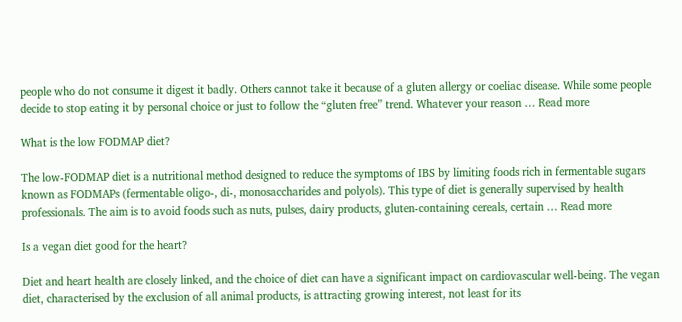people who do not consume it digest it badly. Others cannot take it because of a gluten allergy or coeliac disease. While some people decide to stop eating it by personal choice or just to follow the “gluten free” trend. Whatever your reason … Read more

What is the low FODMAP diet?

The low-FODMAP diet is a nutritional method designed to reduce the symptoms of IBS by limiting foods rich in fermentable sugars known as FODMAPs (fermentable oligo-, di-, monosaccharides and polyols). This type of diet is generally supervised by health professionals. The aim is to avoid foods such as nuts, pulses, dairy products, gluten-containing cereals, certain … Read more

Is a vegan diet good for the heart?

Diet and heart health are closely linked, and the choice of diet can have a significant impact on cardiovascular well-being. The vegan diet, characterised by the exclusion of all animal products, is attracting growing interest, not least for its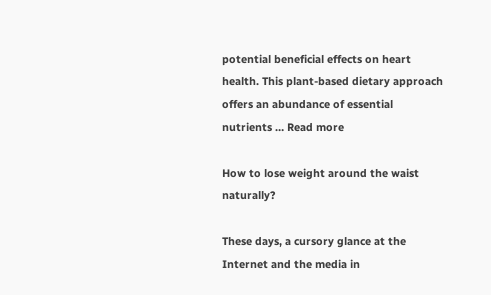potential beneficial effects on heart health. This plant-based dietary approach offers an abundance of essential nutrients … Read more

How to lose weight around the waist naturally?

These days, a cursory glance at the Internet and the media in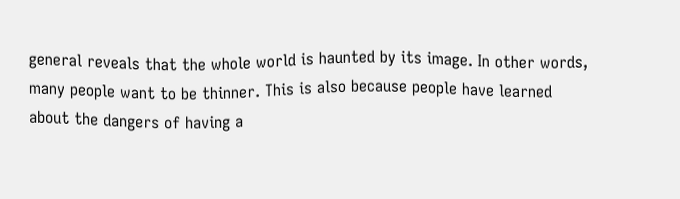general reveals that the whole world is haunted by its image. In other words, many people want to be thinner. This is also because people have learned about the dangers of having a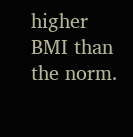higher BMI than the norm.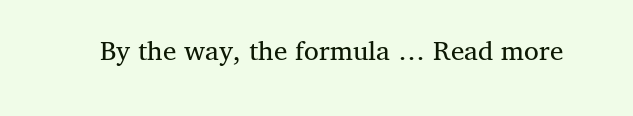By the way, the formula … Read more